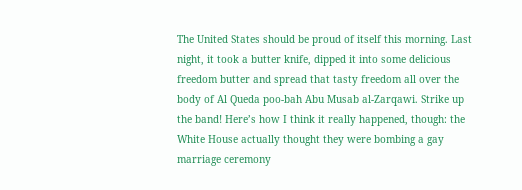The United States should be proud of itself this morning. Last night, it took a butter knife, dipped it into some delicious freedom butter and spread that tasty freedom all over the body of Al Queda poo-bah Abu Musab al-Zarqawi. Strike up the band! Here’s how I think it really happened, though: the White House actually thought they were bombing a gay marriage ceremony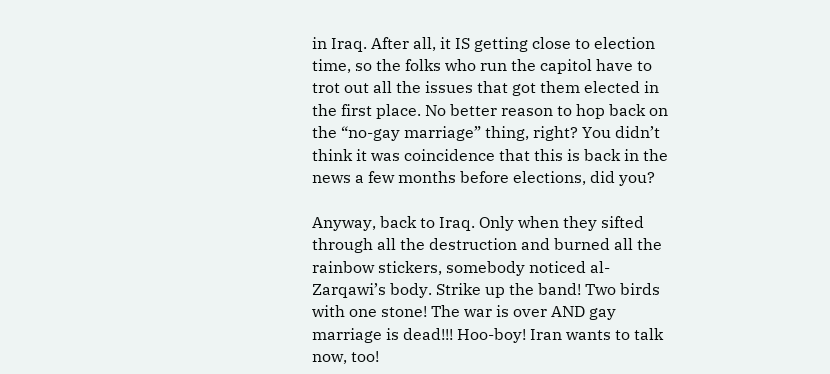in Iraq. After all, it IS getting close to election time, so the folks who run the capitol have to trot out all the issues that got them elected in the first place. No better reason to hop back on the “no-gay marriage” thing, right? You didn’t think it was coincidence that this is back in the news a few months before elections, did you?

Anyway, back to Iraq. Only when they sifted through all the destruction and burned all the rainbow stickers, somebody noticed al-Zarqawi’s body. Strike up the band! Two birds with one stone! The war is over AND gay marriage is dead!!! Hoo-boy! Iran wants to talk now, too!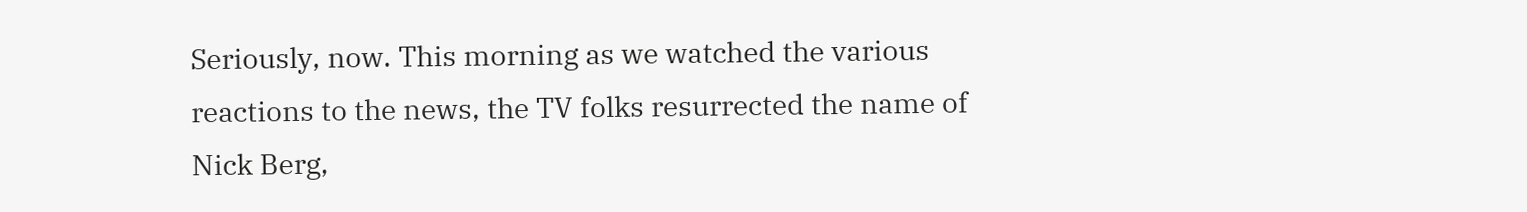Seriously, now. This morning as we watched the various reactions to the news, the TV folks resurrected the name of Nick Berg,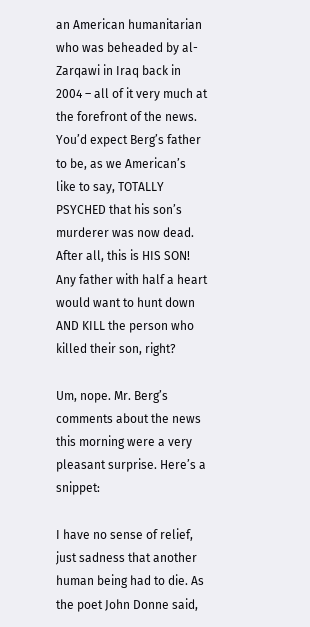an American humanitarian who was beheaded by al-Zarqawi in Iraq back in 2004 – all of it very much at the forefront of the news. You’d expect Berg’s father to be, as we American’s like to say, TOTALLY PSYCHED that his son’s murderer was now dead. After all, this is HIS SON! Any father with half a heart would want to hunt down AND KILL the person who killed their son, right?

Um, nope. Mr. Berg’s comments about the news this morning were a very pleasant surprise. Here’s a snippet:

I have no sense of relief, just sadness that another human being had to die. As the poet John Donne said,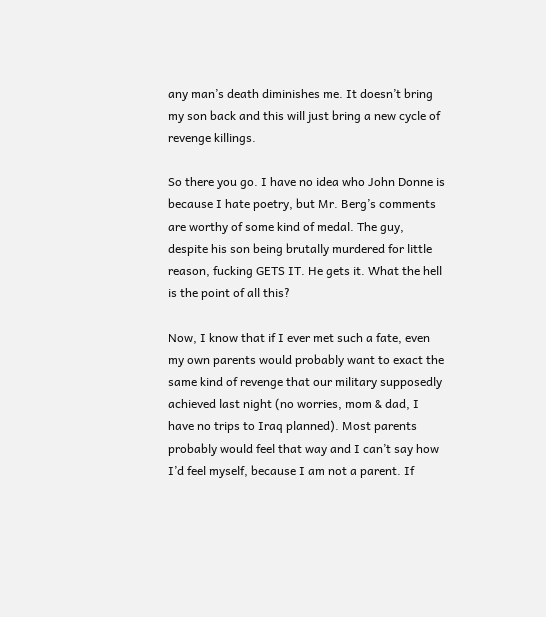any man’s death diminishes me. It doesn’t bring my son back and this will just bring a new cycle of revenge killings.

So there you go. I have no idea who John Donne is because I hate poetry, but Mr. Berg’s comments are worthy of some kind of medal. The guy, despite his son being brutally murdered for little reason, fucking GETS IT. He gets it. What the hell is the point of all this?

Now, I know that if I ever met such a fate, even my own parents would probably want to exact the same kind of revenge that our military supposedly achieved last night (no worries, mom & dad, I have no trips to Iraq planned). Most parents probably would feel that way and I can’t say how I’d feel myself, because I am not a parent. If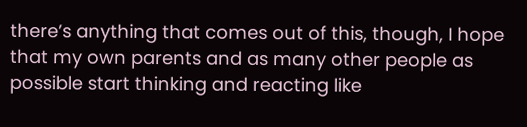there’s anything that comes out of this, though, I hope that my own parents and as many other people as possible start thinking and reacting like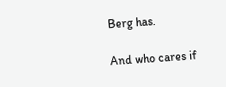Berg has.

And who cares if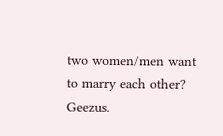two women/men want to marry each other? Geezus.